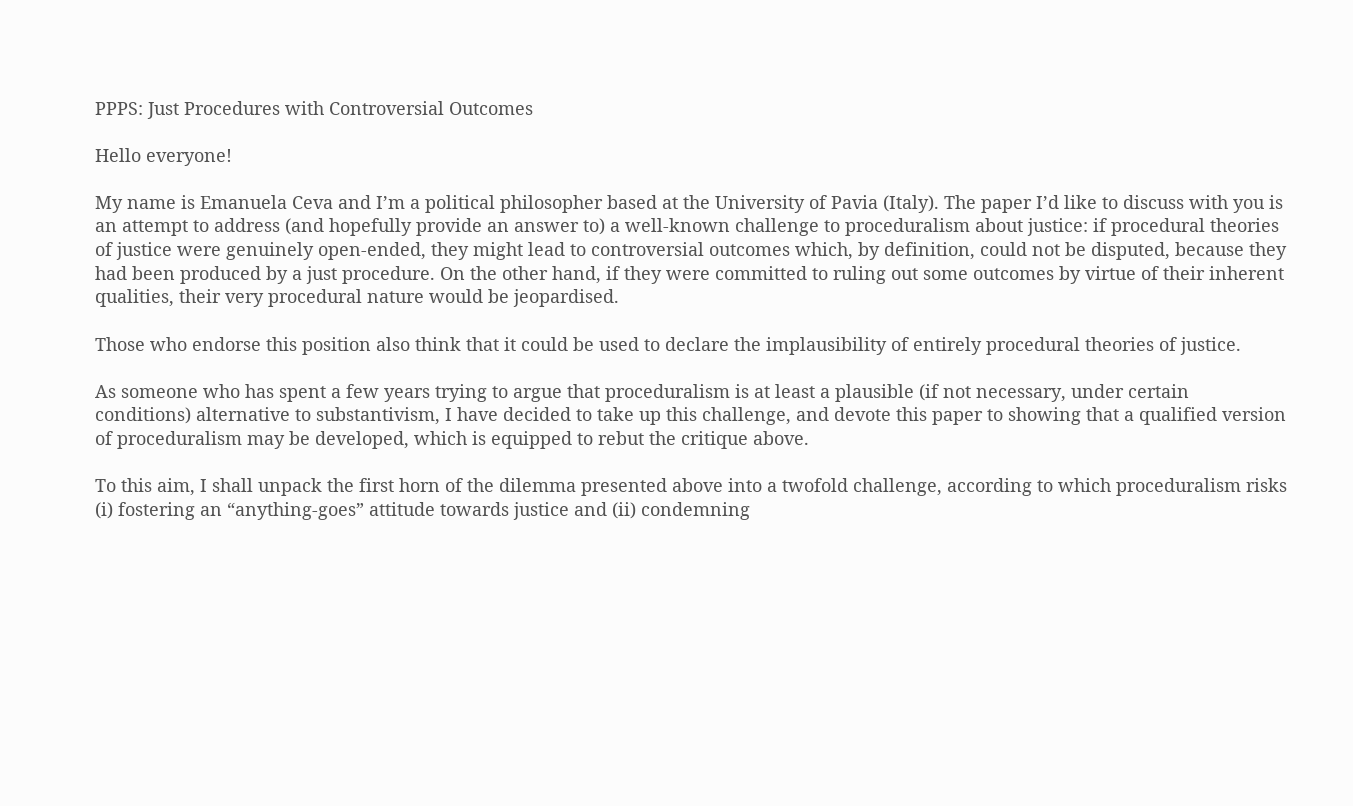PPPS: Just Procedures with Controversial Outcomes

Hello everyone!

My name is Emanuela Ceva and I’m a political philosopher based at the University of Pavia (Italy). The paper I’d like to discuss with you is an attempt to address (and hopefully provide an answer to) a well-known challenge to proceduralism about justice: if procedural theories of justice were genuinely open-ended, they might lead to controversial outcomes which, by definition, could not be disputed, because they had been produced by a just procedure. On the other hand, if they were committed to ruling out some outcomes by virtue of their inherent qualities, their very procedural nature would be jeopardised.

Those who endorse this position also think that it could be used to declare the implausibility of entirely procedural theories of justice.

As someone who has spent a few years trying to argue that proceduralism is at least a plausible (if not necessary, under certain conditions) alternative to substantivism, I have decided to take up this challenge, and devote this paper to showing that a qualified version of proceduralism may be developed, which is equipped to rebut the critique above.

To this aim, I shall unpack the first horn of the dilemma presented above into a twofold challenge, according to which proceduralism risks (i) fostering an “anything-goes” attitude towards justice and (ii) condemning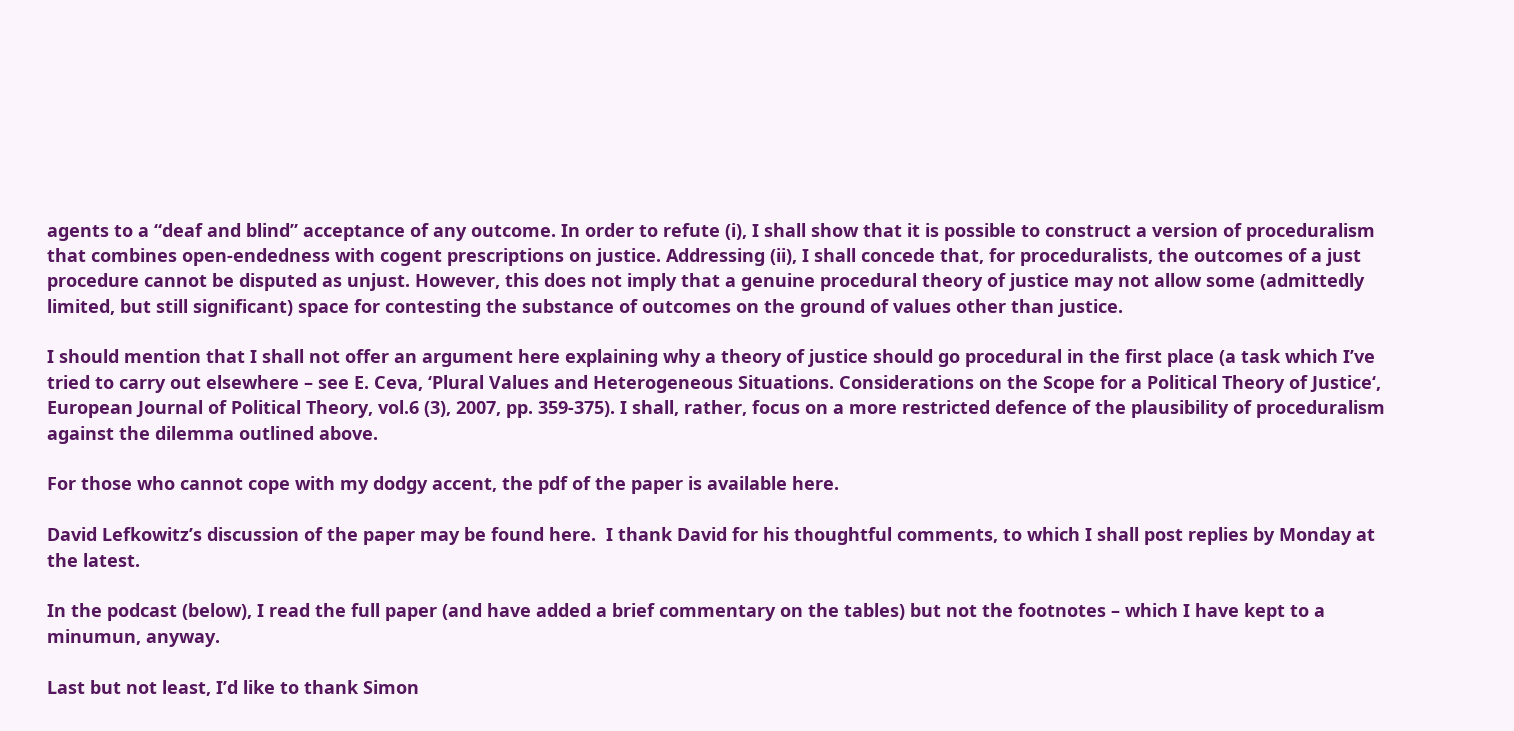agents to a “deaf and blind” acceptance of any outcome. In order to refute (i), I shall show that it is possible to construct a version of proceduralism that combines open-endedness with cogent prescriptions on justice. Addressing (ii), I shall concede that, for proceduralists, the outcomes of a just procedure cannot be disputed as unjust. However, this does not imply that a genuine procedural theory of justice may not allow some (admittedly limited, but still significant) space for contesting the substance of outcomes on the ground of values other than justice.

I should mention that I shall not offer an argument here explaining why a theory of justice should go procedural in the first place (a task which I’ve tried to carry out elsewhere – see E. Ceva, ‘Plural Values and Heterogeneous Situations. Considerations on the Scope for a Political Theory of Justice‘, European Journal of Political Theory, vol.6 (3), 2007, pp. 359-375). I shall, rather, focus on a more restricted defence of the plausibility of proceduralism against the dilemma outlined above.

For those who cannot cope with my dodgy accent, the pdf of the paper is available here.

David Lefkowitz’s discussion of the paper may be found here.  I thank David for his thoughtful comments, to which I shall post replies by Monday at the latest.

In the podcast (below), I read the full paper (and have added a brief commentary on the tables) but not the footnotes – which I have kept to a minumun, anyway.

Last but not least, I’d like to thank Simon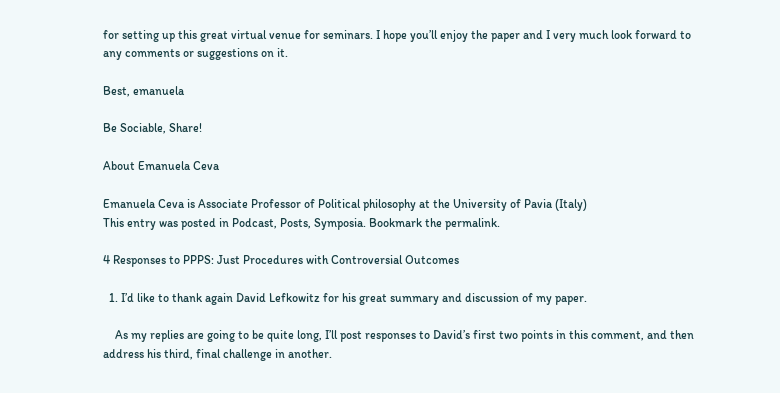for setting up this great virtual venue for seminars. I hope you’ll enjoy the paper and I very much look forward to any comments or suggestions on it.

Best, emanuela

Be Sociable, Share!

About Emanuela Ceva

Emanuela Ceva is Associate Professor of Political philosophy at the University of Pavia (Italy)
This entry was posted in Podcast, Posts, Symposia. Bookmark the permalink.

4 Responses to PPPS: Just Procedures with Controversial Outcomes

  1. I’d like to thank again David Lefkowitz for his great summary and discussion of my paper.

    As my replies are going to be quite long, I’ll post responses to David’s first two points in this comment, and then address his third, final challenge in another.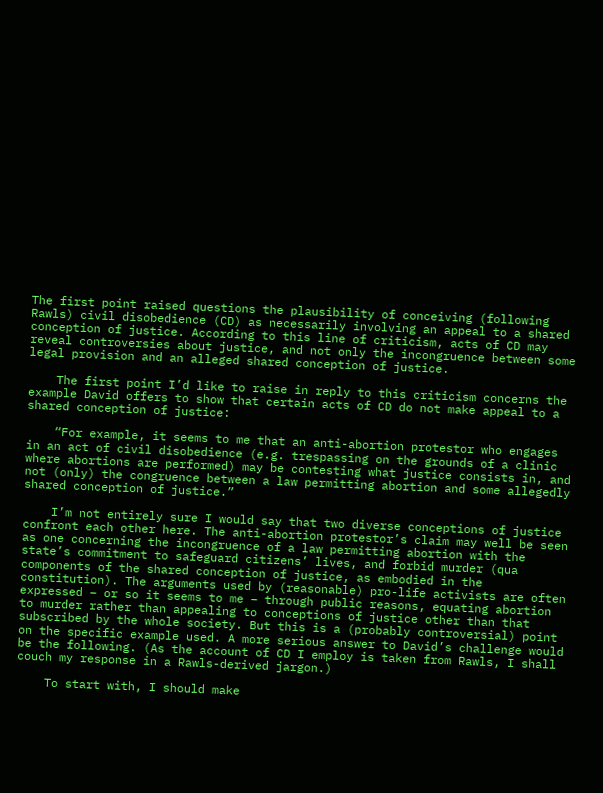The first point raised questions the plausibility of conceiving (following Rawls) civil disobedience (CD) as necessarily involving an appeal to a shared conception of justice. According to this line of criticism, acts of CD may reveal controversies about justice, and not only the incongruence between some legal provision and an alleged shared conception of justice.

    The first point I’d like to raise in reply to this criticism concerns the example David offers to show that certain acts of CD do not make appeal to a shared conception of justice:

    “For example, it seems to me that an anti-abortion protestor who engages in an act of civil disobedience (e.g. trespassing on the grounds of a clinic where abortions are performed) may be contesting what justice consists in, and not (only) the congruence between a law permitting abortion and some allegedly shared conception of justice.”

    I’m not entirely sure I would say that two diverse conceptions of justice confront each other here. The anti-abortion protestor’s claim may well be seen as one concerning the incongruence of a law permitting abortion with the state’s commitment to safeguard citizens’ lives, and forbid murder (qua components of the shared conception of justice, as embodied in the constitution). The arguments used by (reasonable) pro-life activists are often expressed – or so it seems to me – through public reasons, equating abortion to murder rather than appealing to conceptions of justice other than that subscribed by the whole society. But this is a (probably controversial) point on the specific example used. A more serious answer to David’s challenge would be the following. (As the account of CD I employ is taken from Rawls, I shall couch my response in a Rawls-derived jargon.)

    To start with, I should make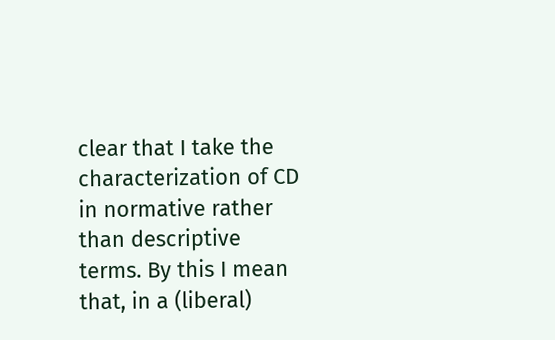clear that I take the characterization of CD in normative rather than descriptive terms. By this I mean that, in a (liberal)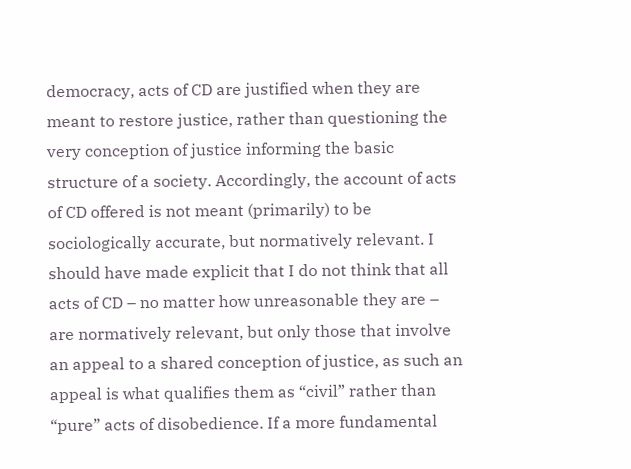democracy, acts of CD are justified when they are meant to restore justice, rather than questioning the very conception of justice informing the basic structure of a society. Accordingly, the account of acts of CD offered is not meant (primarily) to be sociologically accurate, but normatively relevant. I should have made explicit that I do not think that all acts of CD – no matter how unreasonable they are – are normatively relevant, but only those that involve an appeal to a shared conception of justice, as such an appeal is what qualifies them as “civil” rather than “pure” acts of disobedience. If a more fundamental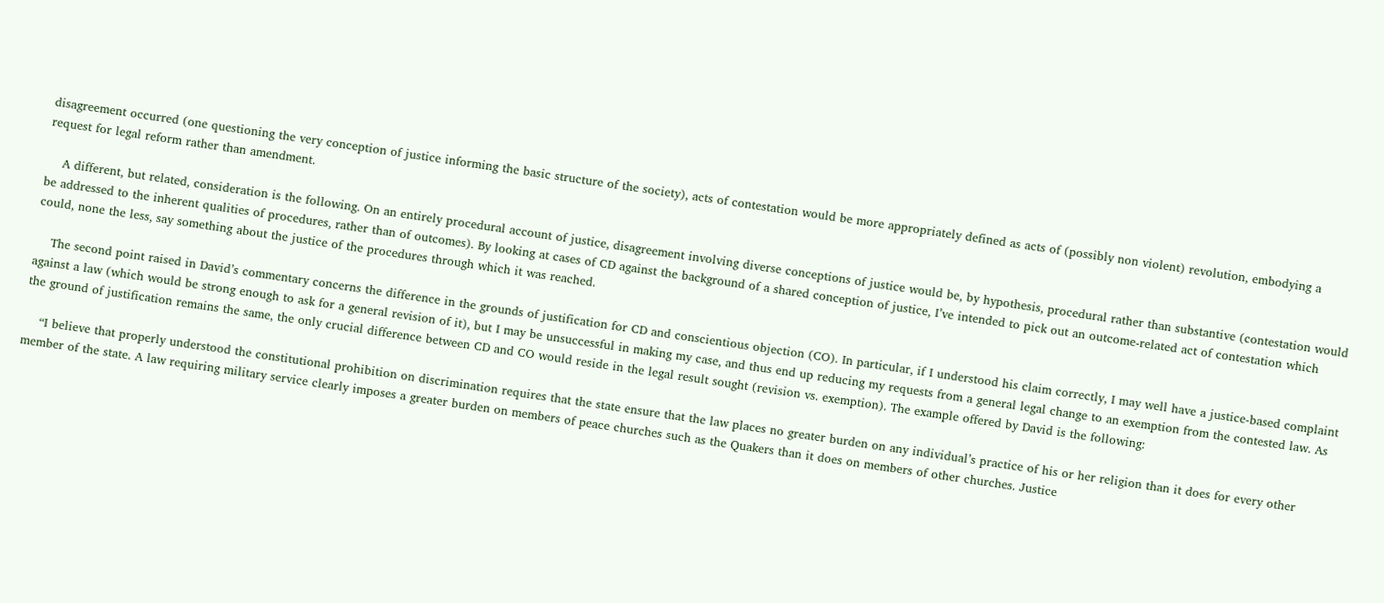disagreement occurred (one questioning the very conception of justice informing the basic structure of the society), acts of contestation would be more appropriately defined as acts of (possibly non violent) revolution, embodying a request for legal reform rather than amendment.

    A different, but related, consideration is the following. On an entirely procedural account of justice, disagreement involving diverse conceptions of justice would be, by hypothesis, procedural rather than substantive (contestation would be addressed to the inherent qualities of procedures, rather than of outcomes). By looking at cases of CD against the background of a shared conception of justice, I’ve intended to pick out an outcome-related act of contestation which could, none the less, say something about the justice of the procedures through which it was reached.

    The second point raised in David’s commentary concerns the difference in the grounds of justification for CD and conscientious objection (CO). In particular, if I understood his claim correctly, I may well have a justice-based complaint against a law (which would be strong enough to ask for a general revision of it), but I may be unsuccessful in making my case, and thus end up reducing my requests from a general legal change to an exemption from the contested law. As the ground of justification remains the same, the only crucial difference between CD and CO would reside in the legal result sought (revision vs. exemption). The example offered by David is the following:

    “I believe that properly understood the constitutional prohibition on discrimination requires that the state ensure that the law places no greater burden on any individual’s practice of his or her religion than it does for every other member of the state. A law requiring military service clearly imposes a greater burden on members of peace churches such as the Quakers than it does on members of other churches. Justice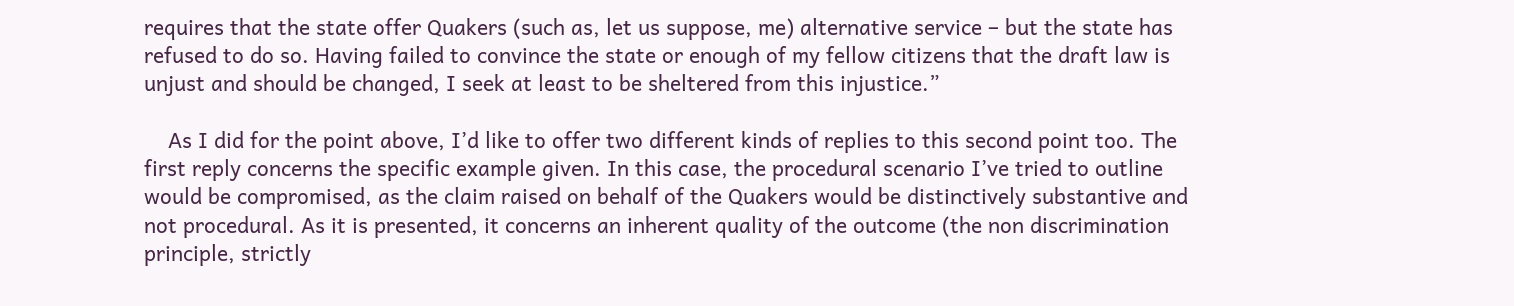requires that the state offer Quakers (such as, let us suppose, me) alternative service – but the state has refused to do so. Having failed to convince the state or enough of my fellow citizens that the draft law is unjust and should be changed, I seek at least to be sheltered from this injustice.”

    As I did for the point above, I’d like to offer two different kinds of replies to this second point too. The first reply concerns the specific example given. In this case, the procedural scenario I’ve tried to outline would be compromised, as the claim raised on behalf of the Quakers would be distinctively substantive and not procedural. As it is presented, it concerns an inherent quality of the outcome (the non discrimination principle, strictly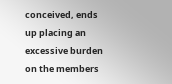conceived, ends up placing an excessive burden on the members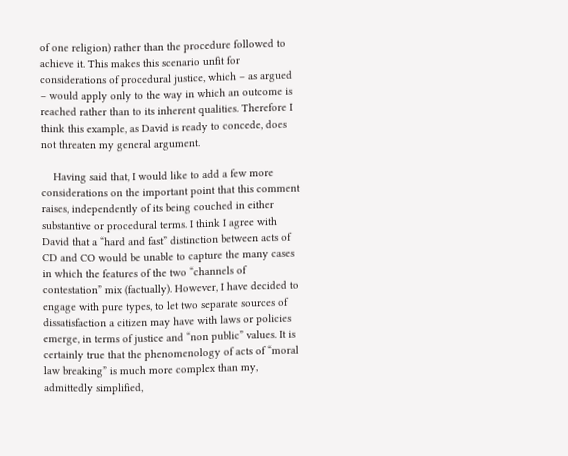of one religion) rather than the procedure followed to achieve it. This makes this scenario unfit for considerations of procedural justice, which – as argued – would apply only to the way in which an outcome is reached rather than to its inherent qualities. Therefore I think this example, as David is ready to concede, does not threaten my general argument.

    Having said that, I would like to add a few more considerations on the important point that this comment raises, independently of its being couched in either substantive or procedural terms. I think I agree with David that a “hard and fast” distinction between acts of CD and CO would be unable to capture the many cases in which the features of the two “channels of contestation” mix (factually). However, I have decided to engage with pure types, to let two separate sources of dissatisfaction a citizen may have with laws or policies emerge, in terms of justice and “non public” values. It is certainly true that the phenomenology of acts of “moral law breaking” is much more complex than my, admittedly simplified,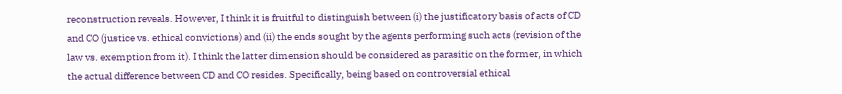reconstruction reveals. However, I think it is fruitful to distinguish between (i) the justificatory basis of acts of CD and CO (justice vs. ethical convictions) and (ii) the ends sought by the agents performing such acts (revision of the law vs. exemption from it). I think the latter dimension should be considered as parasitic on the former, in which the actual difference between CD and CO resides. Specifically, being based on controversial ethical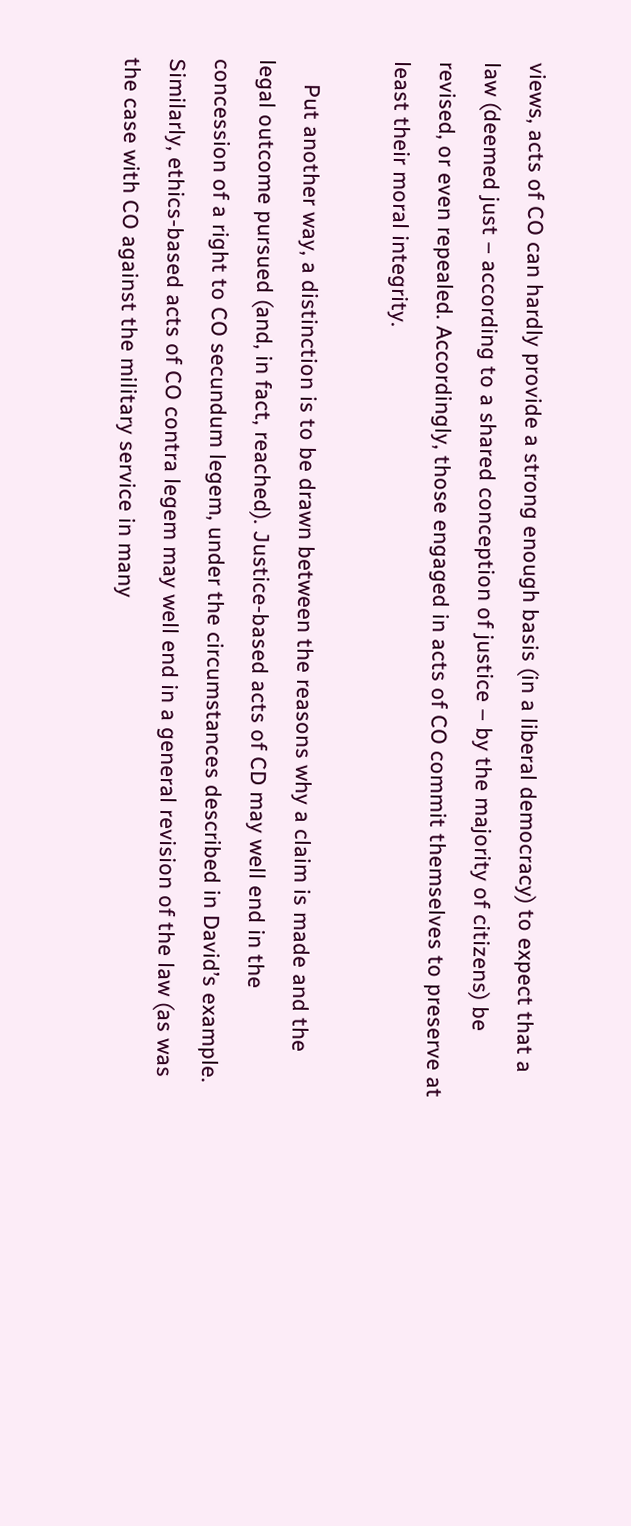views, acts of CO can hardly provide a strong enough basis (in a liberal democracy) to expect that a law (deemed just – according to a shared conception of justice – by the majority of citizens) be revised, or even repealed. Accordingly, those engaged in acts of CO commit themselves to preserve at least their moral integrity.

    Put another way, a distinction is to be drawn between the reasons why a claim is made and the legal outcome pursued (and, in fact, reached). Justice-based acts of CD may well end in the concession of a right to CO secundum legem, under the circumstances described in David’s example. Similarly, ethics-based acts of CO contra legem may well end in a general revision of the law (as was the case with CO against the military service in many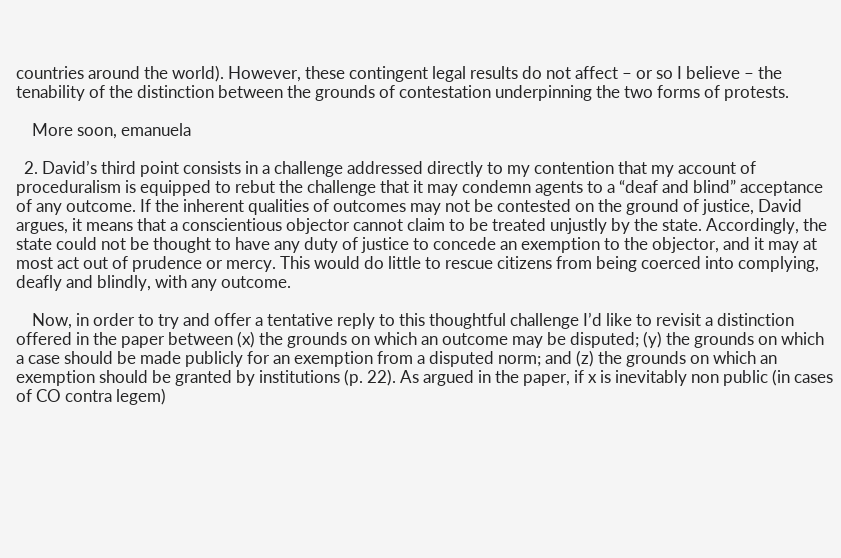countries around the world). However, these contingent legal results do not affect – or so I believe – the tenability of the distinction between the grounds of contestation underpinning the two forms of protests.

    More soon, emanuela

  2. David’s third point consists in a challenge addressed directly to my contention that my account of proceduralism is equipped to rebut the challenge that it may condemn agents to a “deaf and blind” acceptance of any outcome. If the inherent qualities of outcomes may not be contested on the ground of justice, David argues, it means that a conscientious objector cannot claim to be treated unjustly by the state. Accordingly, the state could not be thought to have any duty of justice to concede an exemption to the objector, and it may at most act out of prudence or mercy. This would do little to rescue citizens from being coerced into complying, deafly and blindly, with any outcome.

    Now, in order to try and offer a tentative reply to this thoughtful challenge I’d like to revisit a distinction offered in the paper between (x) the grounds on which an outcome may be disputed; (y) the grounds on which a case should be made publicly for an exemption from a disputed norm; and (z) the grounds on which an exemption should be granted by institutions (p. 22). As argued in the paper, if x is inevitably non public (in cases of CO contra legem)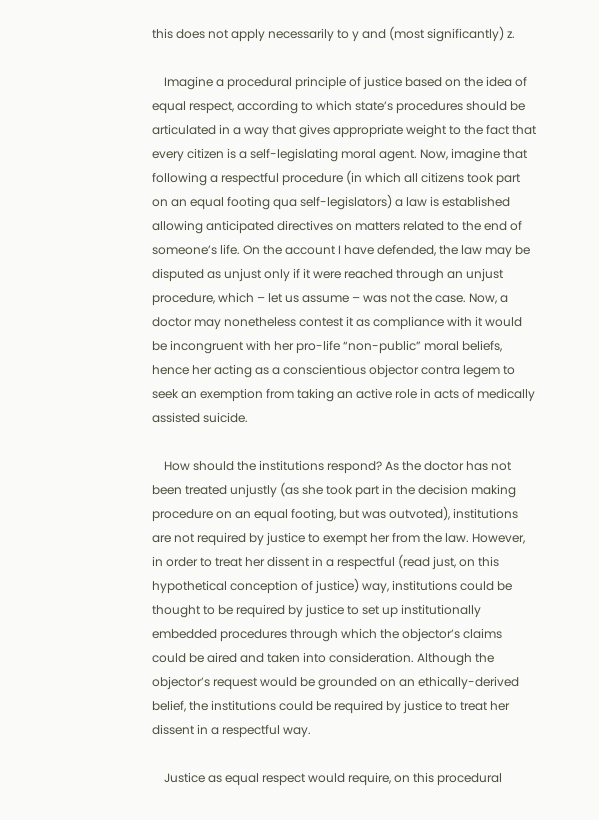this does not apply necessarily to y and (most significantly) z.

    Imagine a procedural principle of justice based on the idea of equal respect, according to which state’s procedures should be articulated in a way that gives appropriate weight to the fact that every citizen is a self-legislating moral agent. Now, imagine that following a respectful procedure (in which all citizens took part on an equal footing qua self-legislators) a law is established allowing anticipated directives on matters related to the end of someone’s life. On the account I have defended, the law may be disputed as unjust only if it were reached through an unjust procedure, which – let us assume – was not the case. Now, a doctor may nonetheless contest it as compliance with it would be incongruent with her pro-life “non-public” moral beliefs, hence her acting as a conscientious objector contra legem to seek an exemption from taking an active role in acts of medically assisted suicide.

    How should the institutions respond? As the doctor has not been treated unjustly (as she took part in the decision making procedure on an equal footing, but was outvoted), institutions are not required by justice to exempt her from the law. However, in order to treat her dissent in a respectful (read just, on this hypothetical conception of justice) way, institutions could be thought to be required by justice to set up institutionally embedded procedures through which the objector’s claims could be aired and taken into consideration. Although the objector’s request would be grounded on an ethically-derived belief, the institutions could be required by justice to treat her dissent in a respectful way.

    Justice as equal respect would require, on this procedural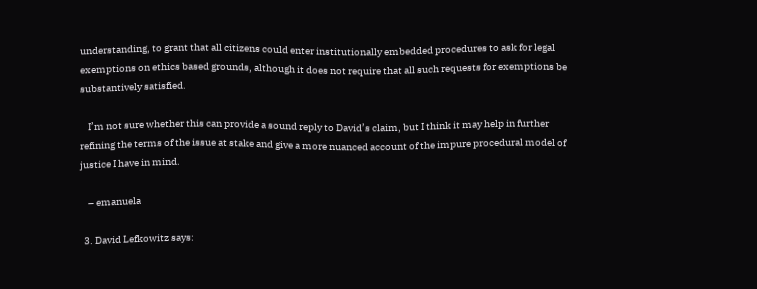understanding, to grant that all citizens could enter institutionally embedded procedures to ask for legal exemptions on ethics based grounds, although it does not require that all such requests for exemptions be substantively satisfied.

    I’m not sure whether this can provide a sound reply to David’s claim, but I think it may help in further refining the terms of the issue at stake and give a more nuanced account of the impure procedural model of justice I have in mind.

    – emanuela

  3. David Lefkowitz says: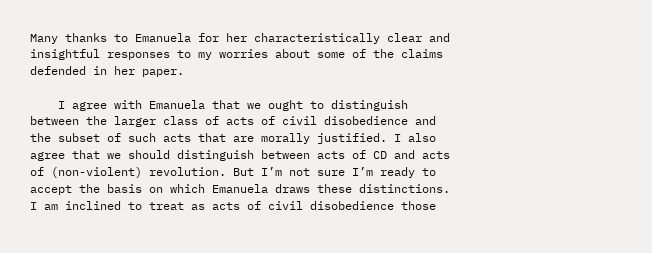Many thanks to Emanuela for her characteristically clear and insightful responses to my worries about some of the claims defended in her paper.

    I agree with Emanuela that we ought to distinguish between the larger class of acts of civil disobedience and the subset of such acts that are morally justified. I also agree that we should distinguish between acts of CD and acts of (non-violent) revolution. But I’m not sure I’m ready to accept the basis on which Emanuela draws these distinctions. I am inclined to treat as acts of civil disobedience those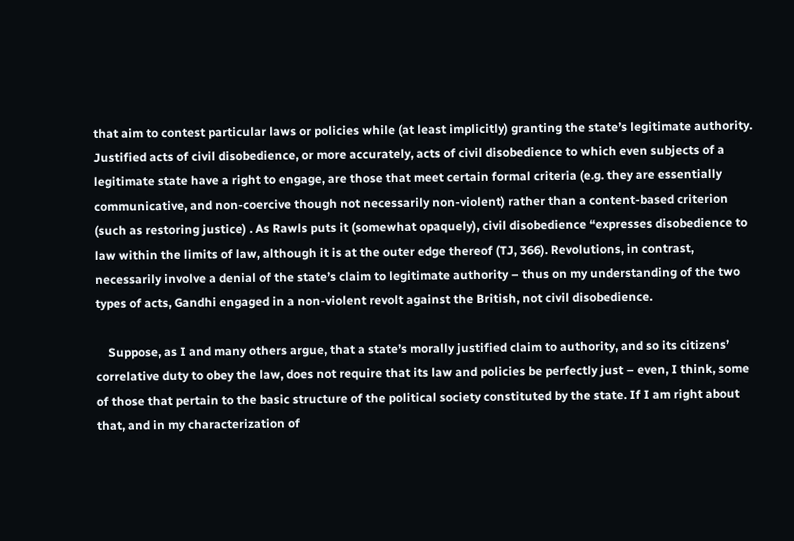that aim to contest particular laws or policies while (at least implicitly) granting the state’s legitimate authority. Justified acts of civil disobedience, or more accurately, acts of civil disobedience to which even subjects of a legitimate state have a right to engage, are those that meet certain formal criteria (e.g. they are essentially communicative, and non-coercive though not necessarily non-violent) rather than a content-based criterion (such as restoring justice) . As Rawls puts it (somewhat opaquely), civil disobedience “expresses disobedience to law within the limits of law, although it is at the outer edge thereof (TJ, 366). Revolutions, in contrast, necessarily involve a denial of the state’s claim to legitimate authority – thus on my understanding of the two types of acts, Gandhi engaged in a non-violent revolt against the British, not civil disobedience.

    Suppose, as I and many others argue, that a state’s morally justified claim to authority, and so its citizens’ correlative duty to obey the law, does not require that its law and policies be perfectly just – even, I think, some of those that pertain to the basic structure of the political society constituted by the state. If I am right about that, and in my characterization of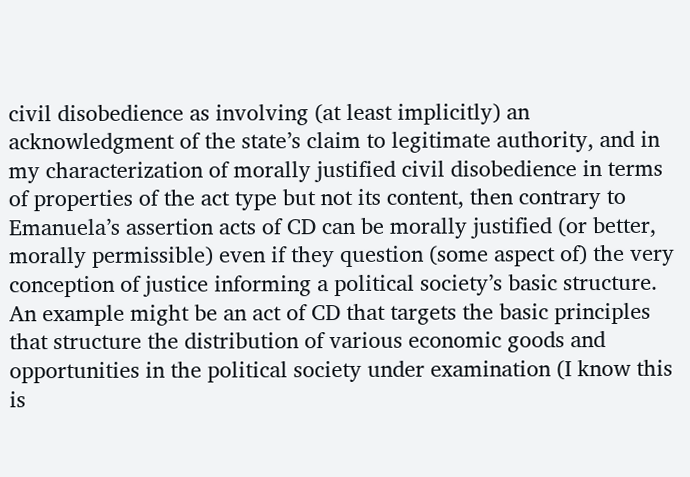civil disobedience as involving (at least implicitly) an acknowledgment of the state’s claim to legitimate authority, and in my characterization of morally justified civil disobedience in terms of properties of the act type but not its content, then contrary to Emanuela’s assertion acts of CD can be morally justified (or better, morally permissible) even if they question (some aspect of) the very conception of justice informing a political society’s basic structure. An example might be an act of CD that targets the basic principles that structure the distribution of various economic goods and opportunities in the political society under examination (I know this is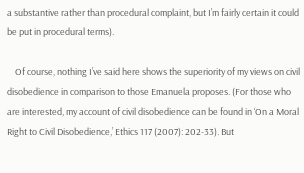a substantive rather than procedural complaint, but I’m fairly certain it could be put in procedural terms).

    Of course, nothing I’ve said here shows the superiority of my views on civil disobedience in comparison to those Emanuela proposes. (For those who are interested, my account of civil disobedience can be found in ‘On a Moral Right to Civil Disobedience,’ Ethics 117 (2007): 202-33). But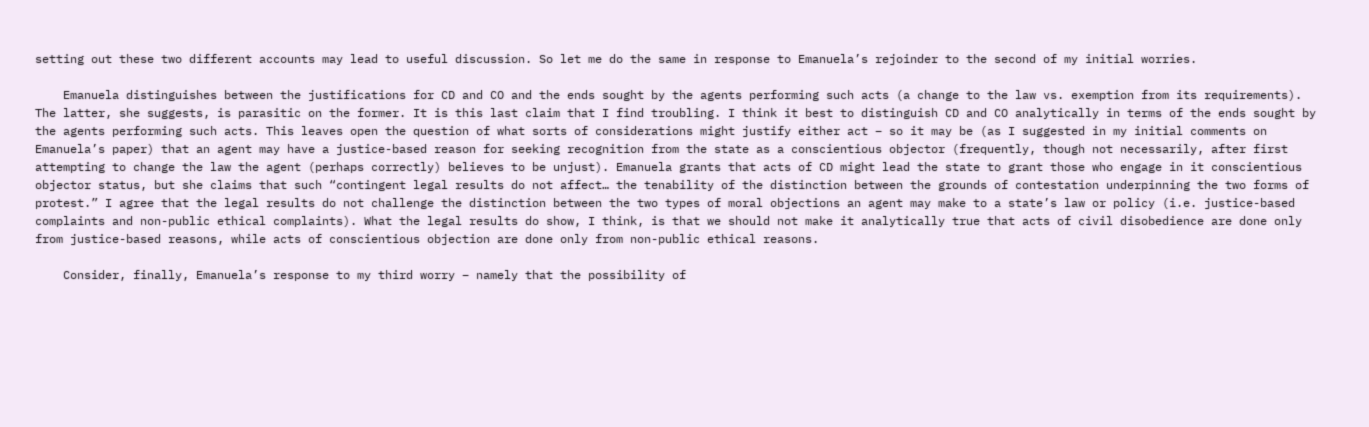setting out these two different accounts may lead to useful discussion. So let me do the same in response to Emanuela’s rejoinder to the second of my initial worries.

    Emanuela distinguishes between the justifications for CD and CO and the ends sought by the agents performing such acts (a change to the law vs. exemption from its requirements). The latter, she suggests, is parasitic on the former. It is this last claim that I find troubling. I think it best to distinguish CD and CO analytically in terms of the ends sought by the agents performing such acts. This leaves open the question of what sorts of considerations might justify either act – so it may be (as I suggested in my initial comments on Emanuela’s paper) that an agent may have a justice-based reason for seeking recognition from the state as a conscientious objector (frequently, though not necessarily, after first attempting to change the law the agent (perhaps correctly) believes to be unjust). Emanuela grants that acts of CD might lead the state to grant those who engage in it conscientious objector status, but she claims that such “contingent legal results do not affect… the tenability of the distinction between the grounds of contestation underpinning the two forms of protest.” I agree that the legal results do not challenge the distinction between the two types of moral objections an agent may make to a state’s law or policy (i.e. justice-based complaints and non-public ethical complaints). What the legal results do show, I think, is that we should not make it analytically true that acts of civil disobedience are done only from justice-based reasons, while acts of conscientious objection are done only from non-public ethical reasons.

    Consider, finally, Emanuela’s response to my third worry – namely that the possibility of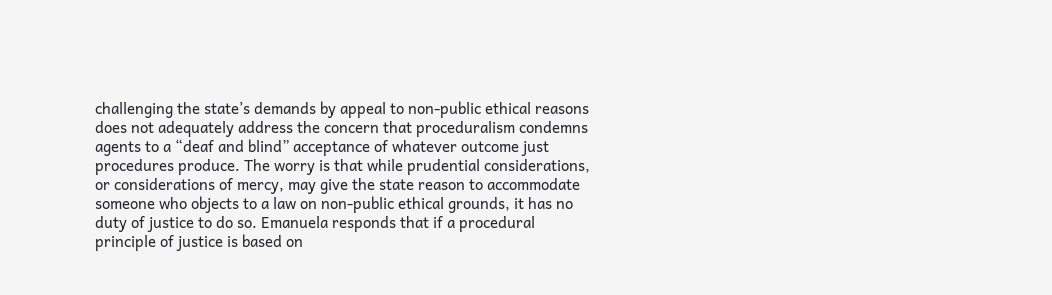challenging the state’s demands by appeal to non-public ethical reasons does not adequately address the concern that proceduralism condemns agents to a “deaf and blind” acceptance of whatever outcome just procedures produce. The worry is that while prudential considerations, or considerations of mercy, may give the state reason to accommodate someone who objects to a law on non-public ethical grounds, it has no duty of justice to do so. Emanuela responds that if a procedural principle of justice is based on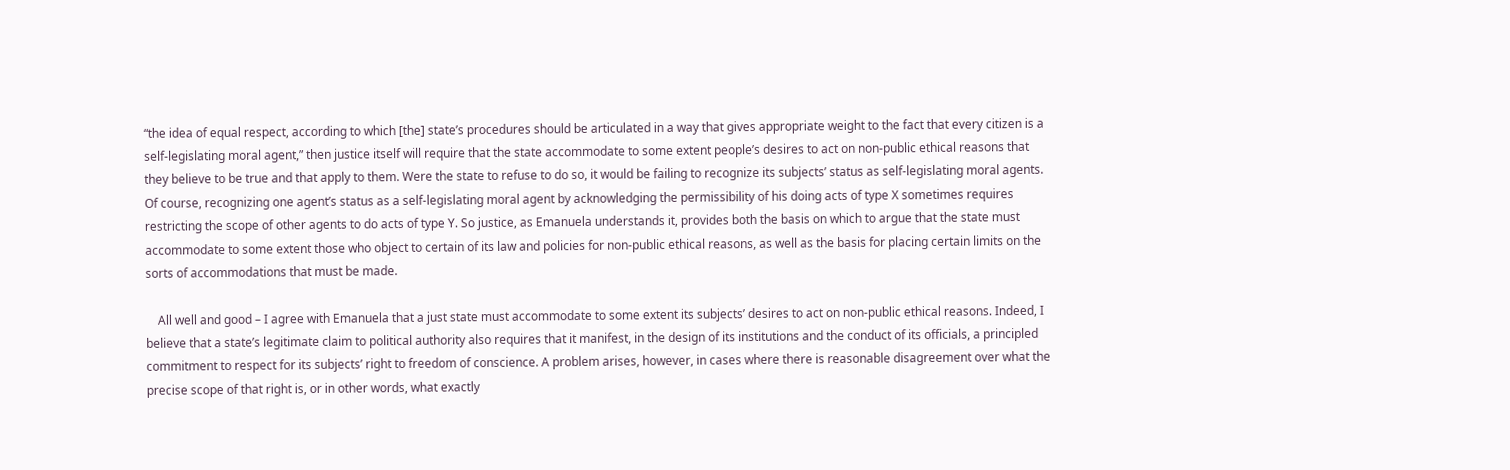“the idea of equal respect, according to which [the] state’s procedures should be articulated in a way that gives appropriate weight to the fact that every citizen is a self-legislating moral agent,” then justice itself will require that the state accommodate to some extent people’s desires to act on non-public ethical reasons that they believe to be true and that apply to them. Were the state to refuse to do so, it would be failing to recognize its subjects’ status as self-legislating moral agents. Of course, recognizing one agent’s status as a self-legislating moral agent by acknowledging the permissibility of his doing acts of type X sometimes requires restricting the scope of other agents to do acts of type Y. So justice, as Emanuela understands it, provides both the basis on which to argue that the state must accommodate to some extent those who object to certain of its law and policies for non-public ethical reasons, as well as the basis for placing certain limits on the sorts of accommodations that must be made.

    All well and good – I agree with Emanuela that a just state must accommodate to some extent its subjects’ desires to act on non-public ethical reasons. Indeed, I believe that a state’s legitimate claim to political authority also requires that it manifest, in the design of its institutions and the conduct of its officials, a principled commitment to respect for its subjects’ right to freedom of conscience. A problem arises, however, in cases where there is reasonable disagreement over what the precise scope of that right is, or in other words, what exactly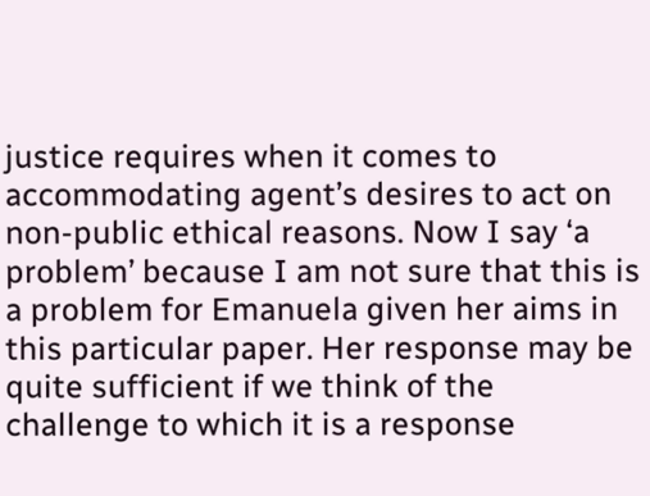justice requires when it comes to accommodating agent’s desires to act on non-public ethical reasons. Now I say ‘a problem’ because I am not sure that this is a problem for Emanuela given her aims in this particular paper. Her response may be quite sufficient if we think of the challenge to which it is a response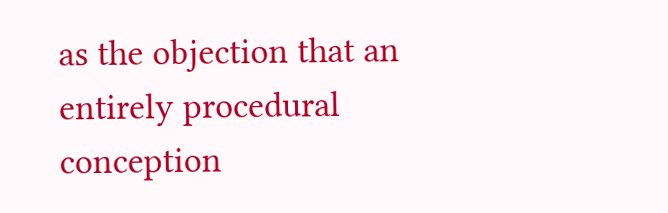as the objection that an entirely procedural conception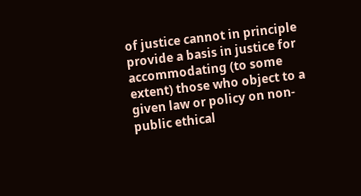of justice cannot in principle provide a basis in justice for accommodating (to some extent) those who object to a given law or policy on non-public ethical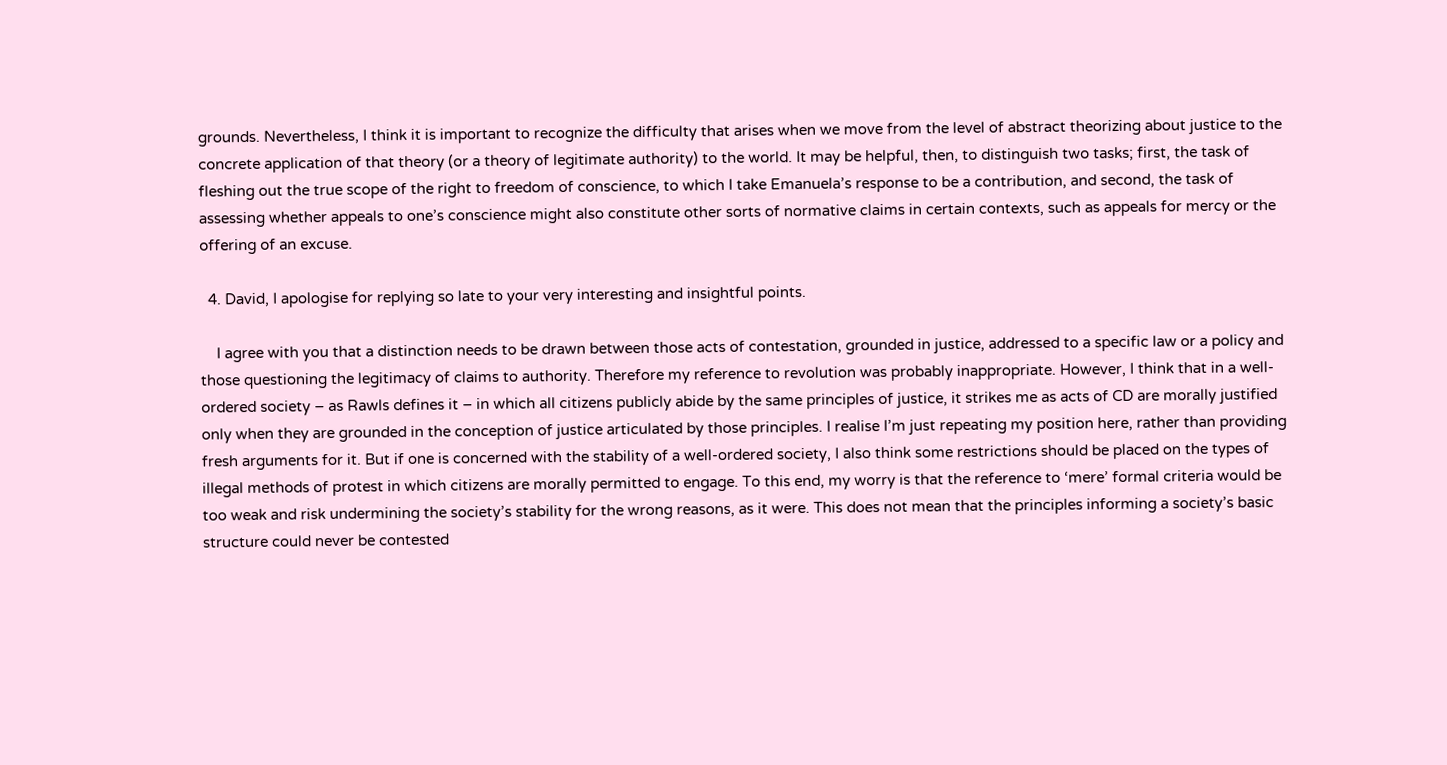grounds. Nevertheless, I think it is important to recognize the difficulty that arises when we move from the level of abstract theorizing about justice to the concrete application of that theory (or a theory of legitimate authority) to the world. It may be helpful, then, to distinguish two tasks; first, the task of fleshing out the true scope of the right to freedom of conscience, to which I take Emanuela’s response to be a contribution, and second, the task of assessing whether appeals to one’s conscience might also constitute other sorts of normative claims in certain contexts, such as appeals for mercy or the offering of an excuse.

  4. David, I apologise for replying so late to your very interesting and insightful points.

    I agree with you that a distinction needs to be drawn between those acts of contestation, grounded in justice, addressed to a specific law or a policy and those questioning the legitimacy of claims to authority. Therefore my reference to revolution was probably inappropriate. However, I think that in a well-ordered society – as Rawls defines it – in which all citizens publicly abide by the same principles of justice, it strikes me as acts of CD are morally justified only when they are grounded in the conception of justice articulated by those principles. I realise I’m just repeating my position here, rather than providing fresh arguments for it. But if one is concerned with the stability of a well-ordered society, I also think some restrictions should be placed on the types of illegal methods of protest in which citizens are morally permitted to engage. To this end, my worry is that the reference to ‘mere’ formal criteria would be too weak and risk undermining the society’s stability for the wrong reasons, as it were. This does not mean that the principles informing a society’s basic structure could never be contested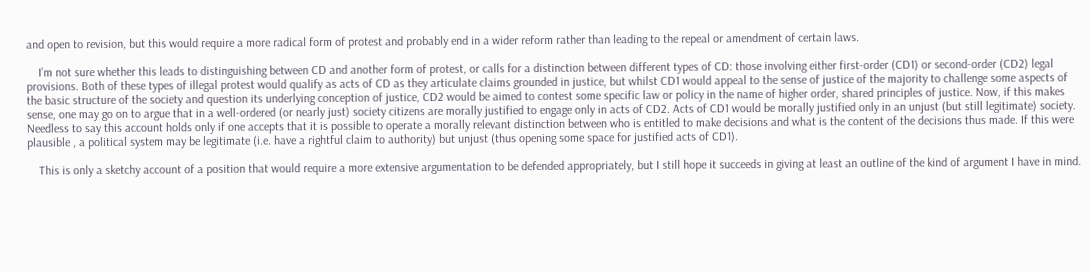and open to revision, but this would require a more radical form of protest and probably end in a wider reform rather than leading to the repeal or amendment of certain laws.

    I’m not sure whether this leads to distinguishing between CD and another form of protest, or calls for a distinction between different types of CD: those involving either first-order (CD1) or second-order (CD2) legal provisions. Both of these types of illegal protest would qualify as acts of CD as they articulate claims grounded in justice, but whilst CD1 would appeal to the sense of justice of the majority to challenge some aspects of the basic structure of the society and question its underlying conception of justice, CD2 would be aimed to contest some specific law or policy in the name of higher order, shared principles of justice. Now, if this makes sense, one may go on to argue that in a well-ordered (or nearly just) society citizens are morally justified to engage only in acts of CD2. Acts of CD1 would be morally justified only in an unjust (but still legitimate) society. Needless to say this account holds only if one accepts that it is possible to operate a morally relevant distinction between who is entitled to make decisions and what is the content of the decisions thus made. If this were plausible , a political system may be legitimate (i.e. have a rightful claim to authority) but unjust (thus opening some space for justified acts of CD1).

    This is only a sketchy account of a position that would require a more extensive argumentation to be defended appropriately, but I still hope it succeeds in giving at least an outline of the kind of argument I have in mind.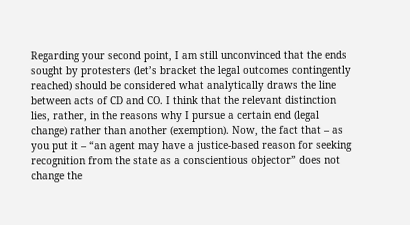Regarding your second point, I am still unconvinced that the ends sought by protesters (let’s bracket the legal outcomes contingently reached) should be considered what analytically draws the line between acts of CD and CO. I think that the relevant distinction lies, rather, in the reasons why I pursue a certain end (legal change) rather than another (exemption). Now, the fact that – as you put it – “an agent may have a justice-based reason for seeking recognition from the state as a conscientious objector” does not change the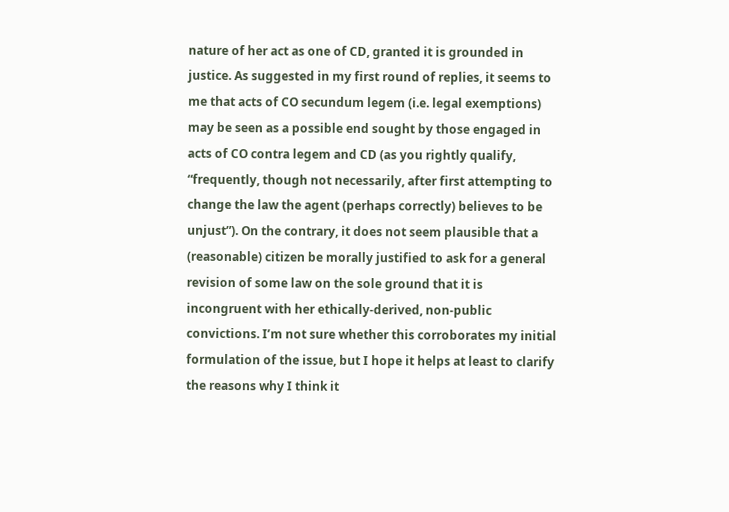nature of her act as one of CD, granted it is grounded in justice. As suggested in my first round of replies, it seems to me that acts of CO secundum legem (i.e. legal exemptions) may be seen as a possible end sought by those engaged in acts of CO contra legem and CD (as you rightly qualify, “frequently, though not necessarily, after first attempting to change the law the agent (perhaps correctly) believes to be unjust”). On the contrary, it does not seem plausible that a (reasonable) citizen be morally justified to ask for a general revision of some law on the sole ground that it is incongruent with her ethically-derived, non-public convictions. I’m not sure whether this corroborates my initial formulation of the issue, but I hope it helps at least to clarify the reasons why I think it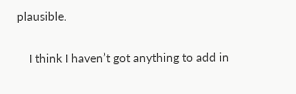plausible.

    I think I haven’t got anything to add in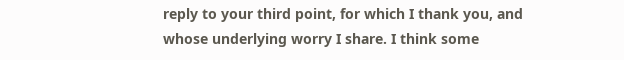reply to your third point, for which I thank you, and whose underlying worry I share. I think some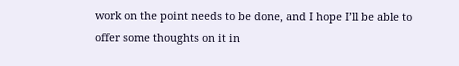work on the point needs to be done, and I hope I’ll be able to offer some thoughts on it in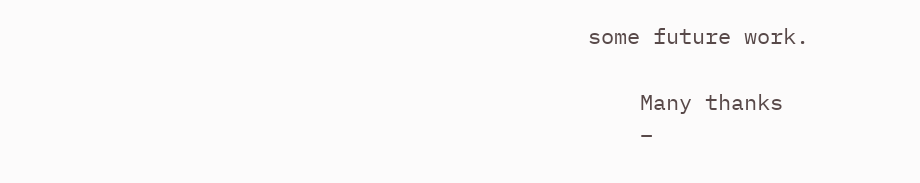some future work.

    Many thanks
    –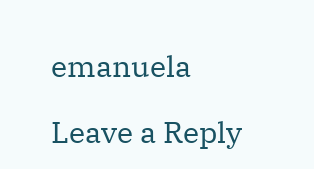emanuela

Leave a Reply